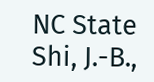NC State
Shi, J.-B.,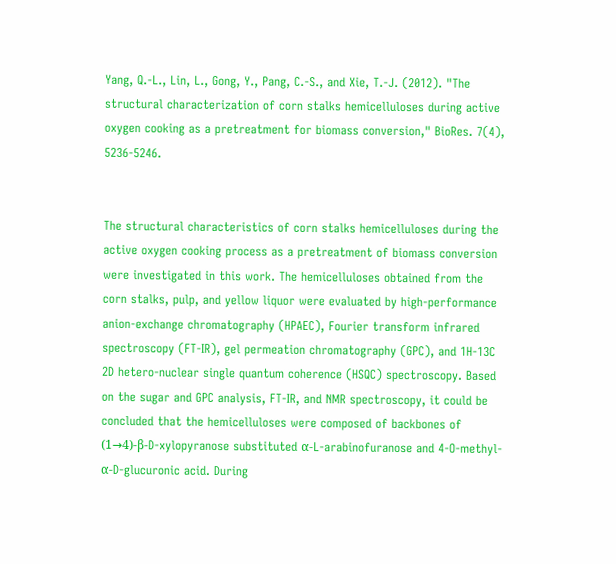Yang, Q.-L., Lin, L., Gong, Y., Pang, C.-S., and Xie, T.-J. (2012). "The structural characterization of corn stalks hemicelluloses during active oxygen cooking as a pretreatment for biomass conversion," BioRes. 7(4), 5236-5246.


The structural characteristics of corn stalks hemicelluloses during the active oxygen cooking process as a pretreatment of biomass conversion were investigated in this work. The hemicelluloses obtained from the corn stalks, pulp, and yellow liquor were evaluated by high-performance anion-exchange chromatography (HPAEC), Fourier transform infrared spectroscopy (FT-IR), gel permeation chromatography (GPC), and 1H-13C 2D hetero-nuclear single quantum coherence (HSQC) spectroscopy. Based on the sugar and GPC analysis, FT-IR, and NMR spectroscopy, it could be concluded that the hemicelluloses were composed of backbones of (1→4)-β-D-xylopyranose substituted α-L-arabinofuranose and 4-O-methyl-α-D-glucuronic acid. During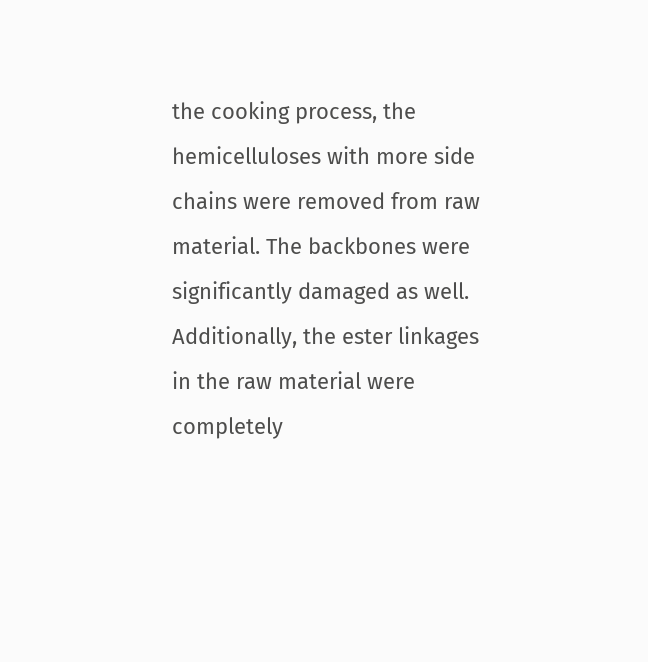the cooking process, the hemicelluloses with more side chains were removed from raw material. The backbones were significantly damaged as well. Additionally, the ester linkages in the raw material were completely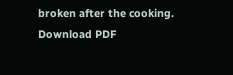broken after the cooking.
Download PDF